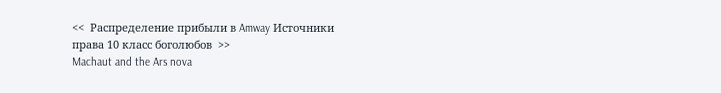<<  Распределение прибыли в Amway Источники права 10 класс боголюбов  >>
Machaut and the Ars nova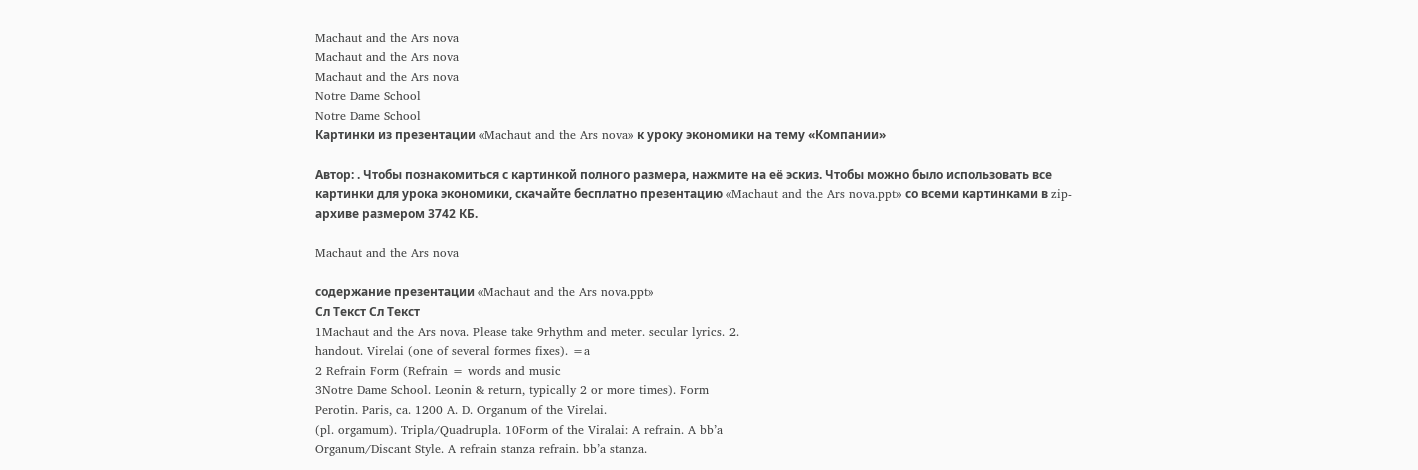Machaut and the Ars nova
Machaut and the Ars nova
Machaut and the Ars nova
Notre Dame School
Notre Dame School
Картинки из презентации «Machaut and the Ars nova» к уроку экономики на тему «Компании»

Автор: . Чтобы познакомиться с картинкой полного размера, нажмите на её эскиз. Чтобы можно было использовать все картинки для урока экономики, скачайте бесплатно презентацию «Machaut and the Ars nova.ppt» со всеми картинками в zip-архиве размером 3742 КБ.

Machaut and the Ars nova

содержание презентации «Machaut and the Ars nova.ppt»
Сл Текст Сл Текст
1Machaut and the Ars nova. Please take 9rhythm and meter. secular lyrics. 2.
handout. Virelai (one of several formes fixes). =a
2 Refrain Form (Refrain = words and music
3Notre Dame School. Leonin & return, typically 2 or more times). Form
Perotin. Paris, ca. 1200 A. D. Organum of the Virelai.
(pl. orgamum). Tripla/Quadrupla. 10Form of the Viralai: A refrain. A bb’a
Organum/Discant Style. A refrain stanza refrain. bb’a stanza.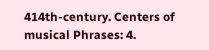414th-century. Centers of musical Phrases: 4.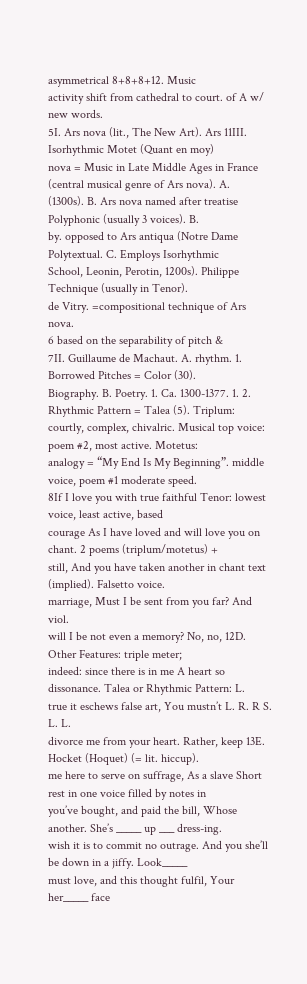asymmetrical 8+8+8+12. Music
activity shift from cathedral to court. of A w/ new words.
5I. Ars nova (lit., The New Art). Ars 11III. Isorhythmic Motet (Quant en moy)
nova = Music in Late Middle Ages in France (central musical genre of Ars nova). A.
(1300s). B. Ars nova named after treatise Polyphonic (usually 3 voices). B.
by. opposed to Ars antiqua (Notre Dame Polytextual. C. Employs Isorhythmic
School, Leonin, Perotin, 1200s). Philippe Technique (usually in Tenor).
de Vitry. =compositional technique of Ars nova.
6 based on the separability of pitch &
7II. Guillaume de Machaut. A. rhythm. 1. Borrowed Pitches = Color (30).
Biography. B. Poetry. 1. Ca. 1300-1377. 1. 2. Rhythmic Pattern = Talea (5). Triplum:
courtly, complex, chivalric. Musical top voice: poem #2, most active. Motetus:
analogy = “My End Is My Beginning”. middle voice, poem #1 moderate speed.
8If I love you with true faithful Tenor: lowest voice, least active, based
courage As I have loved and will love you on chant. 2 poems (triplum/motetus) +
still, And you have taken another in chant text (implied). Falsetto voice.
marriage, Must I be sent from you far? And viol.
will I be not even a memory? No, no, 12D. Other Features: triple meter;
indeed: since there is in me A heart so dissonance. Talea or Rhythmic Pattern: L.
true it eschews false art, You mustn’t L. R. R S. L. L.
divorce me from your heart. Rather, keep 13E. Hocket (Hoquet) (= lit. hiccup).
me here to serve on suffrage, As a slave Short rest in one voice filled by notes in
you’ve bought, and paid the bill, Whose another. She’s _____ up ___ dress-ing.
wish it is to commit no outrage. And you she’ll be down in a jiffy. Look_____
must love, and this thought fulfil, Your her_____ face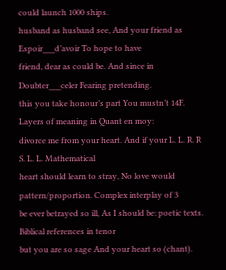could launch 1000 ships.
husband as husband see, And your friend as Espoir___d’avoir To hope to have
friend, dear as could be. And since in Doubter___celer Fearing pretending.
this you take honour’s part You mustn’t 14F. Layers of meaning in Quant en moy:
divorce me from your heart. And if your L. L. R. R S. L. L. Mathematical
heart should learn to stray, No love would pattern/proportion. Complex interplay of 3
be ever betrayed so ill, As I should be: poetic texts. Biblical references in tenor
but you are so sage And your heart so (chant).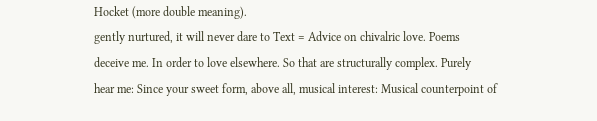Hocket (more double meaning).
gently nurtured, it will never dare to Text = Advice on chivalric love. Poems
deceive me. In order to love elsewhere. So that are structurally complex. Purely
hear me: Since your sweet form, above all, musical interest: Musical counterpoint of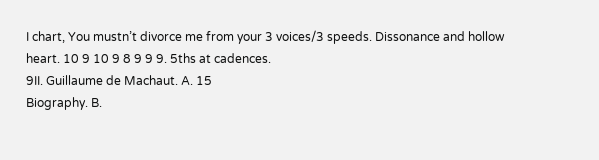I chart, You mustn’t divorce me from your 3 voices/3 speeds. Dissonance and hollow
heart. 10 9 10 9 8 9 9 9. 5ths at cadences.
9II. Guillaume de Machaut. A. 15
Biography. B.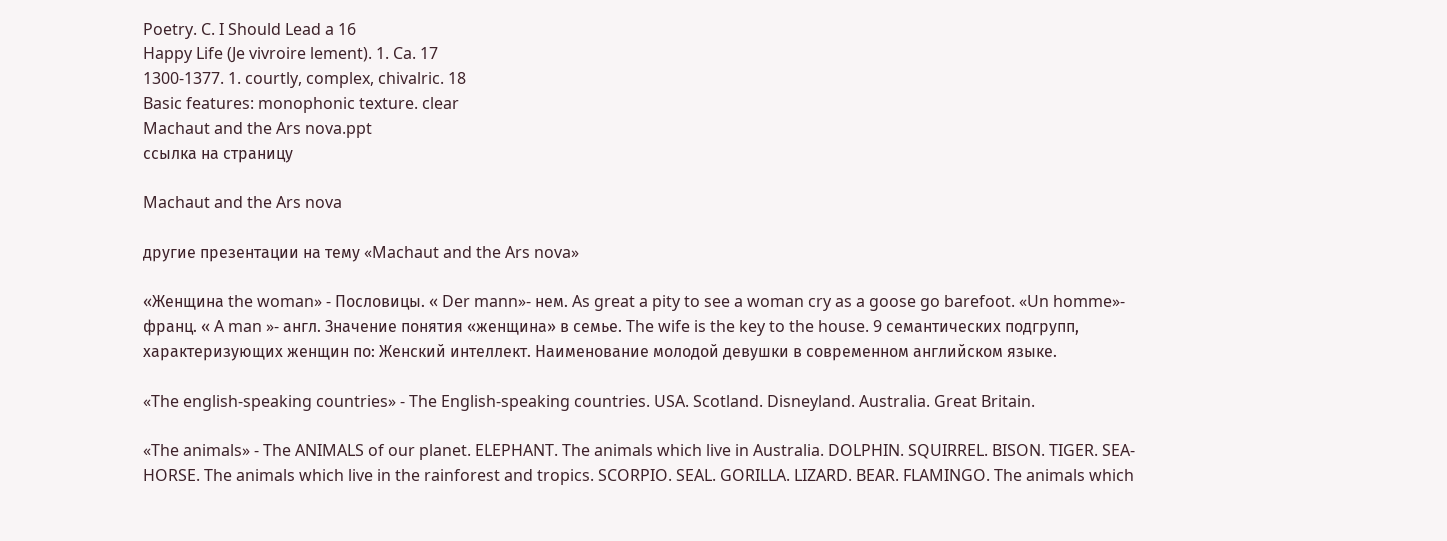Poetry. C. I Should Lead a 16
Happy Life (Je vivroire lement). 1. Ca. 17
1300-1377. 1. courtly, complex, chivalric. 18
Basic features: monophonic texture. clear
Machaut and the Ars nova.ppt
cсылка на страницу

Machaut and the Ars nova

другие презентации на тему «Machaut and the Ars nova»

«Женщина the woman» - Пословицы. « Der mann»- нем. As great a pity to see a woman cry as a goose go barefoot. «Un homme»- франц. « A man »- англ. Значение понятия «женщина» в семье. The wife is the key to the house. 9 семантических подгрупп, характеризующих женщин по: Женский интеллект. Наименование молодой девушки в современном английском языке.

«The english-speaking countries» - The English-speaking countries. USA. Scotland. Disneyland. Australia. Great Britain.

«The animals» - The ANIMALS of our planet. ELEPHANT. The animals which live in Australia. DOLPHIN. SQUIRREL. BISON. TIGER. SEA-HORSE. The animals which live in the rainforest and tropics. SCORPIO. SEAL. GORILLA. LIZARD. BEAR. FLAMINGO. The animals which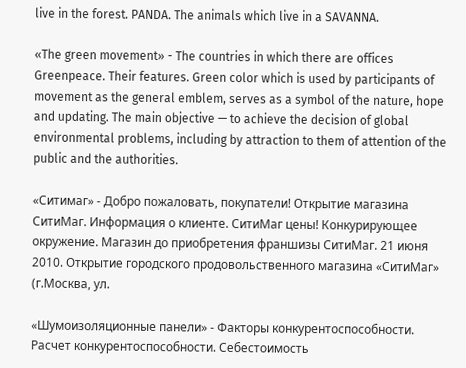live in the forest. PANDA. The animals which live in a SAVANNA.

«The green movement» - The countries in which there are offices Greenpeace. Their features. Green color which is used by participants of movement as the general emblem, serves as a symbol of the nature, hope and updating. The main objective — to achieve the decision of global environmental problems, including by attraction to them of attention of the public and the authorities.

«Ситимаг» - Добро пожаловать, покупатели! Открытие магазина СитиМаг. Информация о клиенте. СитиМаг цены! Конкурирующее окружение. Магазин до приобретения франшизы СитиМаг. 21 июня 2010. Открытие городского продовольственного магазина «СитиМаг» (г.Москва, ул.

«Шумоизоляционные панели» - Факторы конкурентоспособности. Расчет конкурентоспособности. Себестоимость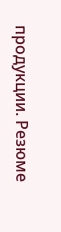продукции. Резюме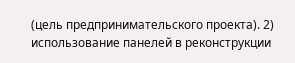(цель предпринимательского проекта). 2) использование панелей в реконструкции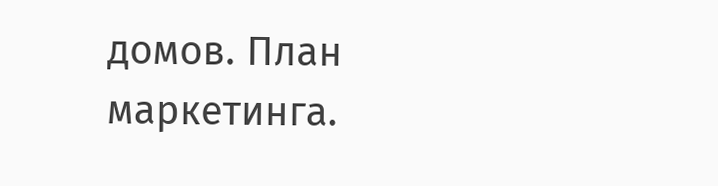домов. План маркетинга.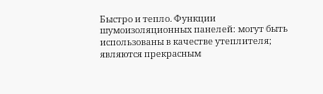Быстро и тепло. Функции шумоизоляционных панелей: могут быть использованы в качестве утеплителя; являются прекрасным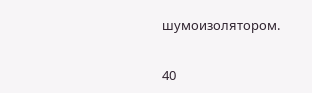шумоизолятором.


40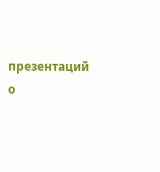презентаций о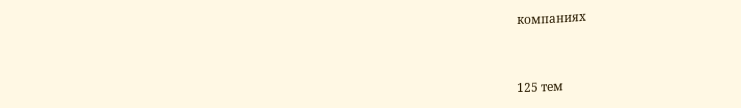компаниях


125 тем